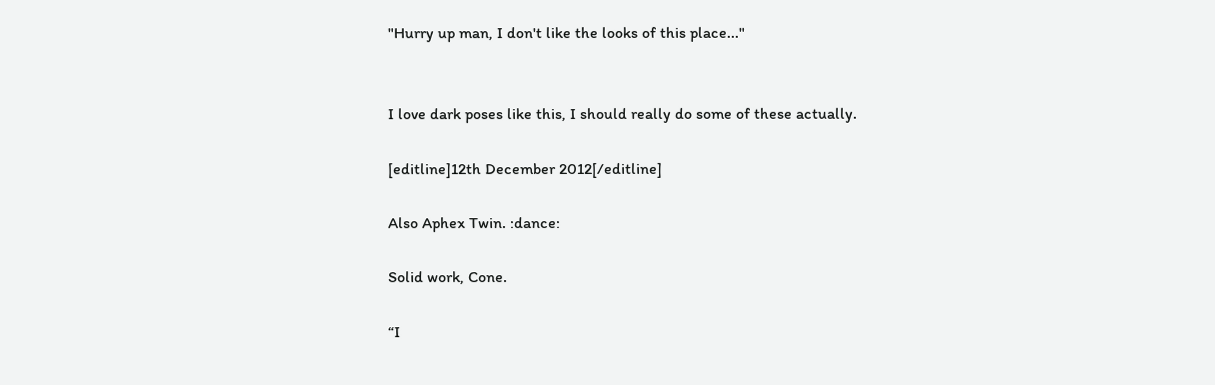"Hurry up man, I don't like the looks of this place..."


I love dark poses like this, I should really do some of these actually.

[editline]12th December 2012[/editline]

Also Aphex Twin. :dance:

Solid work, Cone.

“I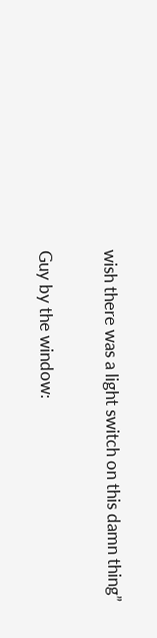wish there was a light switch on this damn thing”

Guy by the window: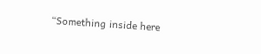“Something inside here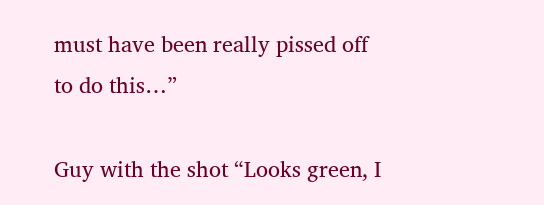must have been really pissed off to do this…”

Guy with the shot “Looks green, I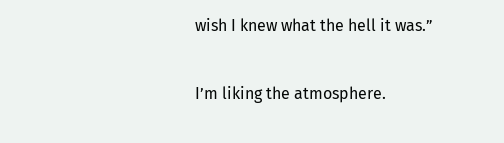wish I knew what the hell it was.”

I’m liking the atmosphere.